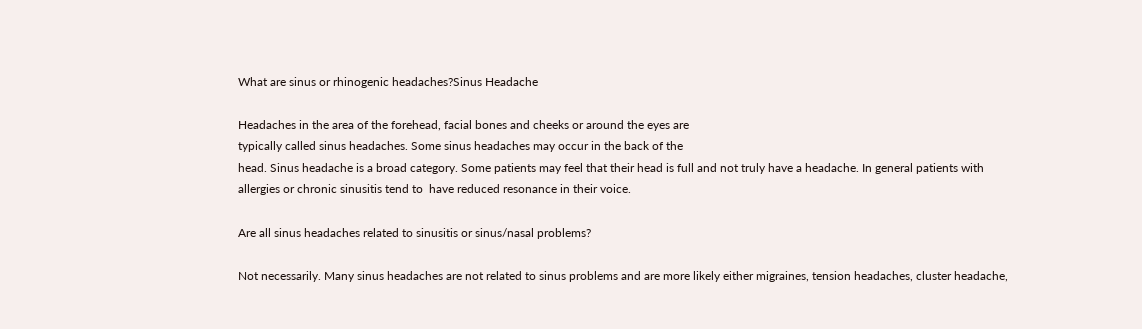What are sinus or rhinogenic headaches?Sinus Headache

Headaches in the area of the forehead, facial bones and cheeks or around the eyes are
typically called sinus headaches. Some sinus headaches may occur in the back of the
head. Sinus headache is a broad category. Some patients may feel that their head is full and not truly have a headache. In general patients with allergies or chronic sinusitis tend to  have reduced resonance in their voice.

Are all sinus headaches related to sinusitis or sinus/nasal problems?

Not necessarily. Many sinus headaches are not related to sinus problems and are more likely either migraines, tension headaches, cluster headache,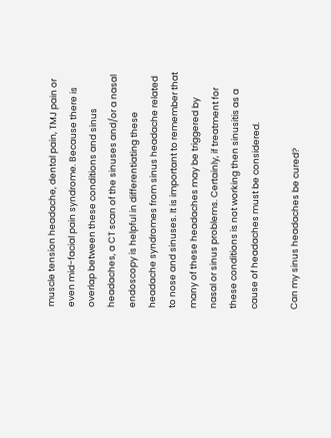muscle tension headache, dental pain, TMJ pain or even mid-facial pain syndrome. Because there is overlap between these conditions and sinus headaches, a CT scan of the sinuses and/or a nasal endoscopy is helpful in differentiating these headache syndromes from sinus headache related to nose and sinuses. It is important to remember that many of these headaches may be triggered by nasal or sinus problems. Certainly, if treatment for these conditions is not working then sinusitis as a cause of headaches must be considered.

Can my sinus headaches be cured?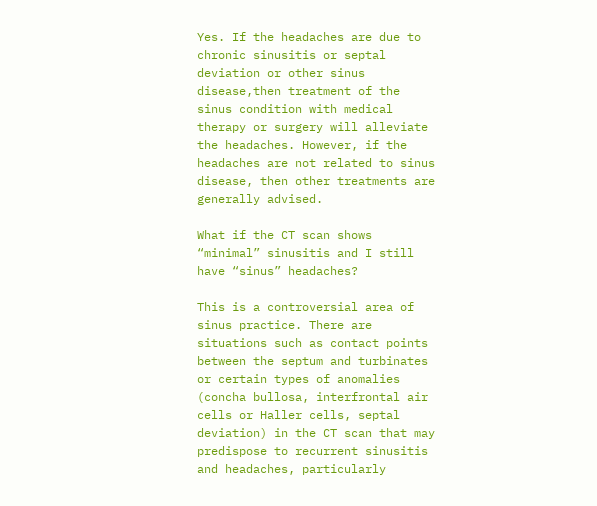Yes. If the headaches are due to chronic sinusitis or septal deviation or other sinus disease,then treatment of the sinus condition with medical therapy or surgery will alleviate the headaches. However, if the headaches are not related to sinus disease, then other treatments are generally advised.

What if the CT scan shows “minimal” sinusitis and I still have “sinus” headaches?

This is a controversial area of sinus practice. There are situations such as contact points between the septum and turbinates or certain types of anomalies (concha bullosa, interfrontal air cells or Haller cells, septal deviation) in the CT scan that may predispose to recurrent sinusitis and headaches, particularly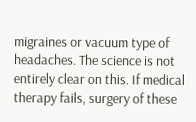migraines or vacuum type of headaches. The science is not entirely clear on this. If medical therapy fails, surgery of these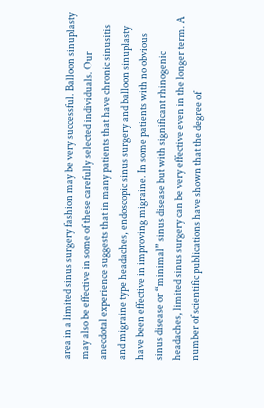area in a limited sinus surgery fashion may be very successful. Balloon sinuplasty may also be effective in some of these carefully selected individuals. Our anecdotal experience suggests that in many patients that have chronic sinusitis and migraine type headaches, endoscopic sinus surgery and balloon sinuplasty have been effective in improving migraine. In some patients with no obvious sinus disease or “minimal” sinus disease but with significant rhinogenic headaches, limited sinus surgery can be very effective even in the longer term. A number of scientific publications have shown that the degree of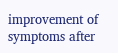improvement of symptoms after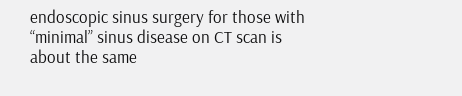endoscopic sinus surgery for those with “minimal” sinus disease on CT scan is about the same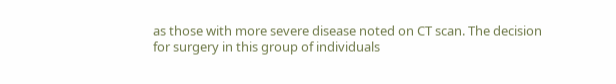as those with more severe disease noted on CT scan. The decision for surgery in this group of individuals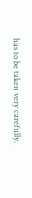has to be taken very carefully.